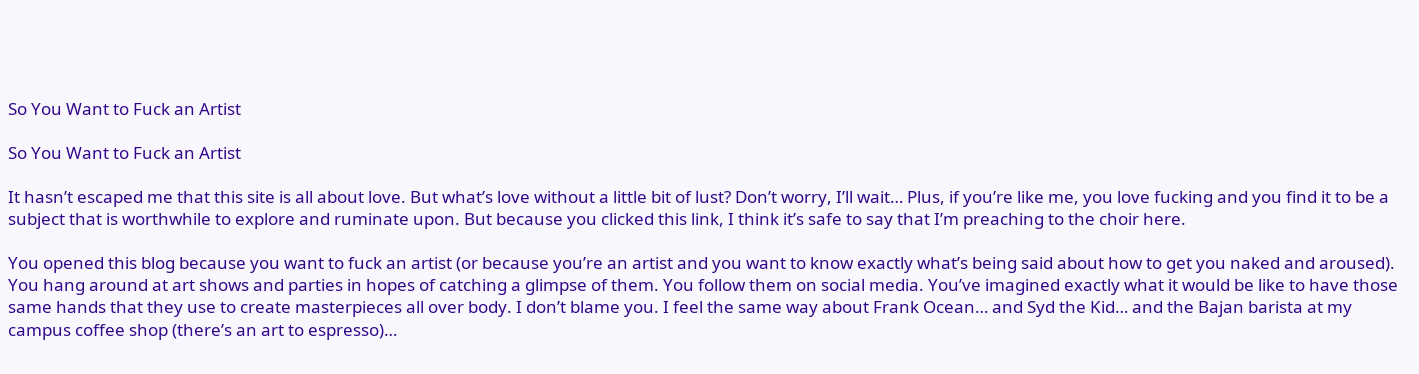So You Want to Fuck an Artist

So You Want to Fuck an Artist

It hasn’t escaped me that this site is all about love. But what’s love without a little bit of lust? Don’t worry, I’ll wait… Plus, if you’re like me, you love fucking and you find it to be a subject that is worthwhile to explore and ruminate upon. But because you clicked this link, I think it’s safe to say that I’m preaching to the choir here.

You opened this blog because you want to fuck an artist (or because you’re an artist and you want to know exactly what’s being said about how to get you naked and aroused). You hang around at art shows and parties in hopes of catching a glimpse of them. You follow them on social media. You’ve imagined exactly what it would be like to have those same hands that they use to create masterpieces all over body. I don’t blame you. I feel the same way about Frank Ocean… and Syd the Kid… and the Bajan barista at my campus coffee shop (there’s an art to espresso)…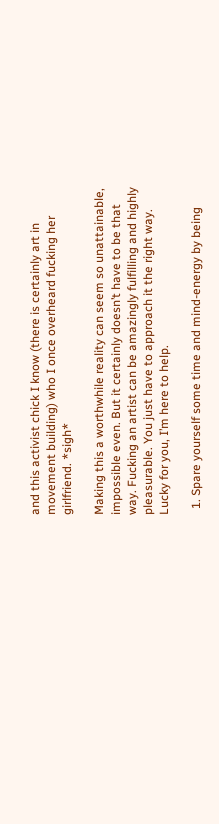and this activist chick I know (there is certainly art in movement building) who I once overheard fucking her girlfriend. *sigh*

Making this a worthwhile reality can seem so unattainable, impossible even. But it certainly doesn’t have to be that way. Fucking an artist can be amazingly fulfilling and highly pleasurable. You just have to approach it the right way. Lucky for you, I’m here to help.

  1. Spare yourself some time and mind-energy by being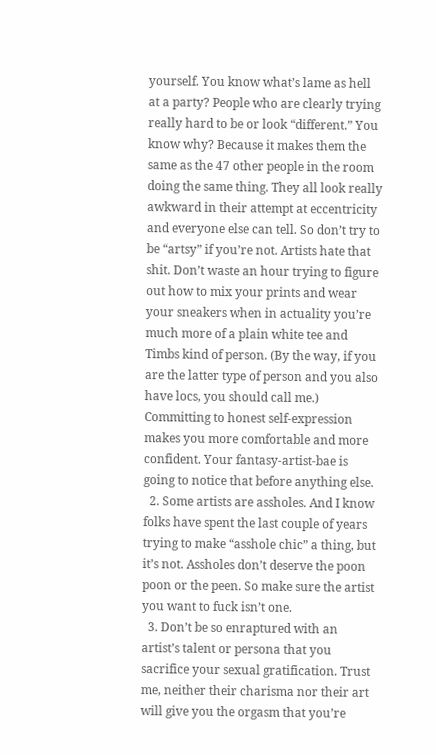yourself. You know what’s lame as hell at a party? People who are clearly trying really hard to be or look “different.” You know why? Because it makes them the same as the 47 other people in the room doing the same thing. They all look really awkward in their attempt at eccentricity and everyone else can tell. So don’t try to be “artsy” if you’re not. Artists hate that shit. Don’t waste an hour trying to figure out how to mix your prints and wear your sneakers when in actuality you’re much more of a plain white tee and Timbs kind of person. (By the way, if you are the latter type of person and you also have locs, you should call me.) Committing to honest self-expression makes you more comfortable and more confident. Your fantasy-artist-bae is going to notice that before anything else.
  2. Some artists are assholes. And I know folks have spent the last couple of years trying to make “asshole chic” a thing, but it’s not. Assholes don’t deserve the poon poon or the peen. So make sure the artist you want to fuck isn’t one.
  3. Don’t be so enraptured with an artist’s talent or persona that you sacrifice your sexual gratification. Trust me, neither their charisma nor their art will give you the orgasm that you’re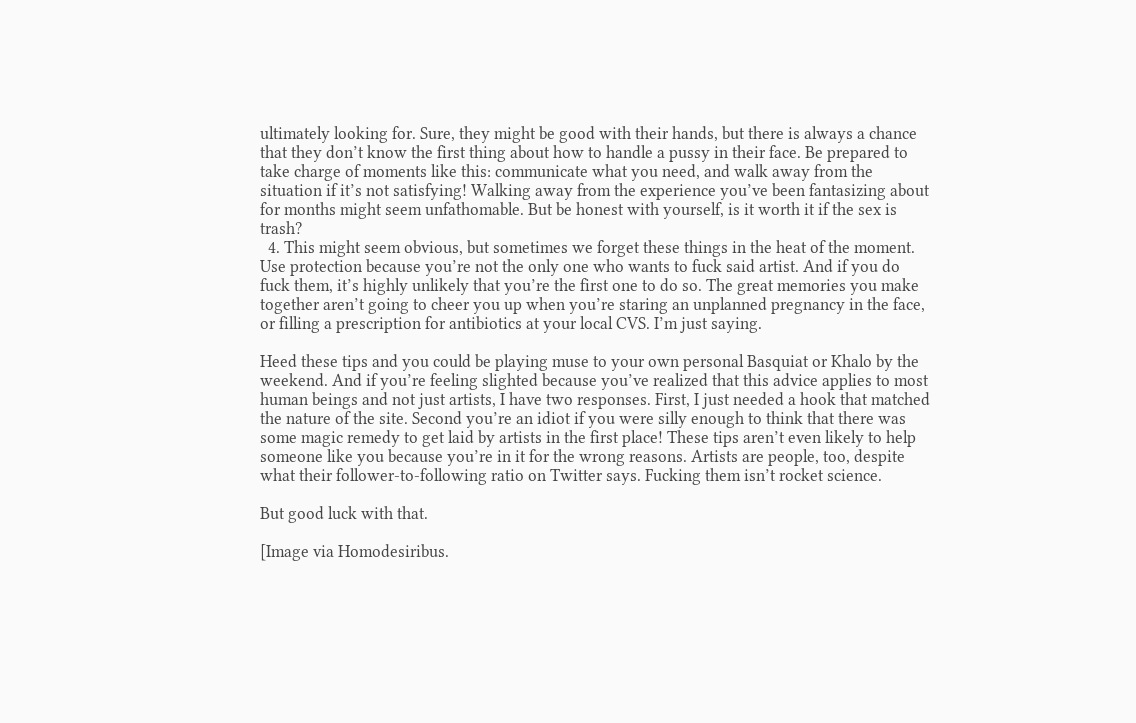ultimately looking for. Sure, they might be good with their hands, but there is always a chance that they don’t know the first thing about how to handle a pussy in their face. Be prepared to take charge of moments like this: communicate what you need, and walk away from the situation if it’s not satisfying! Walking away from the experience you’ve been fantasizing about for months might seem unfathomable. But be honest with yourself, is it worth it if the sex is trash?
  4. This might seem obvious, but sometimes we forget these things in the heat of the moment. Use protection because you’re not the only one who wants to fuck said artist. And if you do fuck them, it’s highly unlikely that you’re the first one to do so. The great memories you make together aren’t going to cheer you up when you’re staring an unplanned pregnancy in the face, or filling a prescription for antibiotics at your local CVS. I’m just saying.

Heed these tips and you could be playing muse to your own personal Basquiat or Khalo by the weekend. And if you’re feeling slighted because you’ve realized that this advice applies to most human beings and not just artists, I have two responses. First, I just needed a hook that matched the nature of the site. Second you’re an idiot if you were silly enough to think that there was some magic remedy to get laid by artists in the first place! These tips aren’t even likely to help someone like you because you’re in it for the wrong reasons. Artists are people, too, despite what their follower-to-following ratio on Twitter says. Fucking them isn’t rocket science.

But good luck with that.

[Image via Homodesiribus.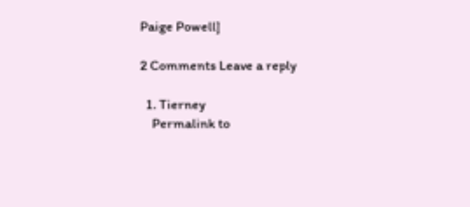Paige Powell]

2 Comments Leave a reply

  1. Tierney
    Permalink to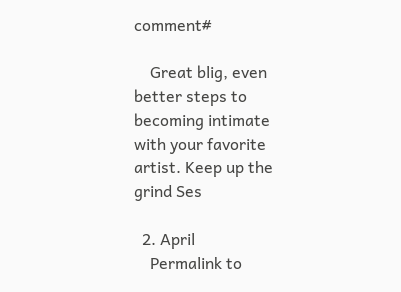comment#

    Great blig, even better steps to becoming intimate with your favorite artist. Keep up the grind Ses

  2. April
    Permalink to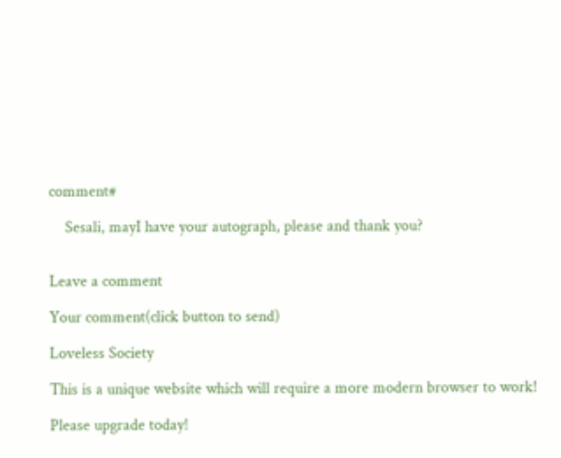comment#

    Sesali, mayI have your autograph, please and thank you?


Leave a comment

Your comment(click button to send)

Loveless Society

This is a unique website which will require a more modern browser to work!

Please upgrade today!